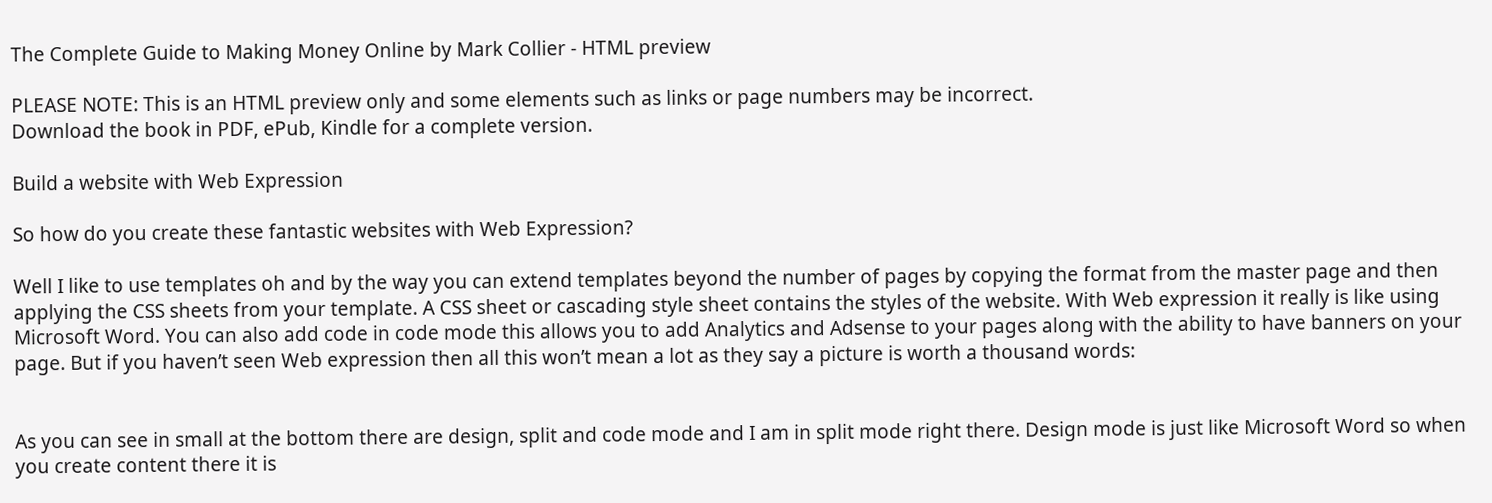The Complete Guide to Making Money Online by Mark Collier - HTML preview

PLEASE NOTE: This is an HTML preview only and some elements such as links or page numbers may be incorrect.
Download the book in PDF, ePub, Kindle for a complete version.

Build a website with Web Expression

So how do you create these fantastic websites with Web Expression?

Well I like to use templates oh and by the way you can extend templates beyond the number of pages by copying the format from the master page and then applying the CSS sheets from your template. A CSS sheet or cascading style sheet contains the styles of the website. With Web expression it really is like using Microsoft Word. You can also add code in code mode this allows you to add Analytics and Adsense to your pages along with the ability to have banners on your page. But if you haven’t seen Web expression then all this won’t mean a lot as they say a picture is worth a thousand words:


As you can see in small at the bottom there are design, split and code mode and I am in split mode right there. Design mode is just like Microsoft Word so when you create content there it is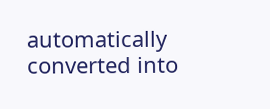automatically converted into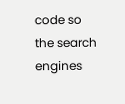code so the search engines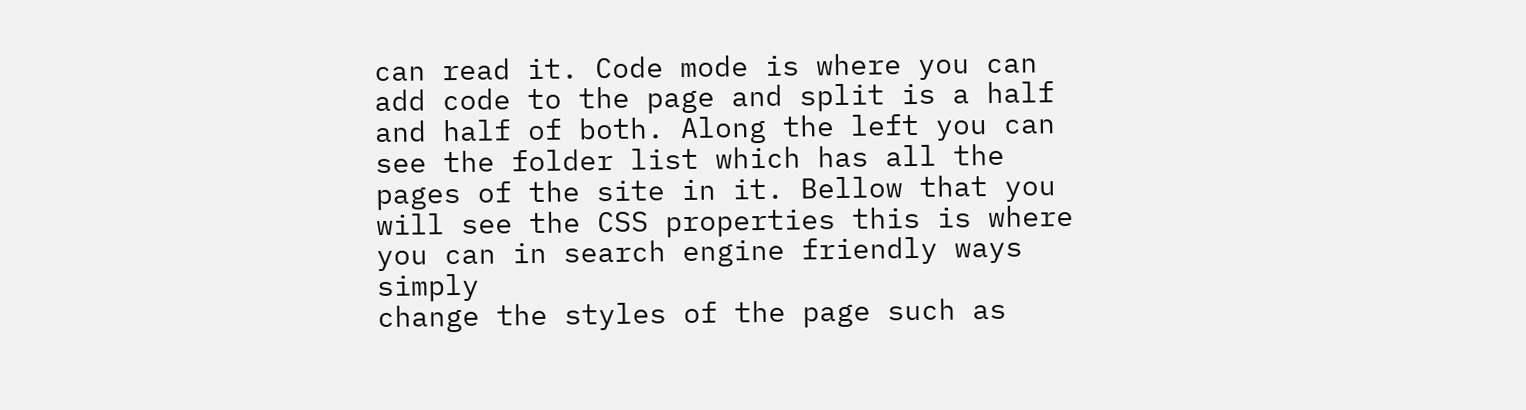can read it. Code mode is where you can add code to the page and split is a half and half of both. Along the left you can see the folder list which has all the pages of the site in it. Bellow that you will see the CSS properties this is where you can in search engine friendly ways simply
change the styles of the page such as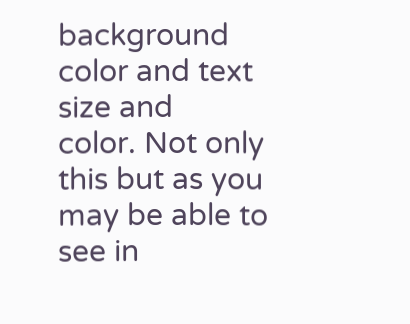background color and text size and
color. Not only this but as you may be able to see in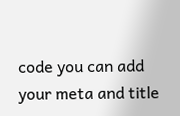code you can add your meta and title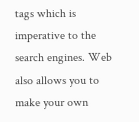tags which is imperative to the search engines. Web
also allows you to make your own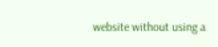website without using a